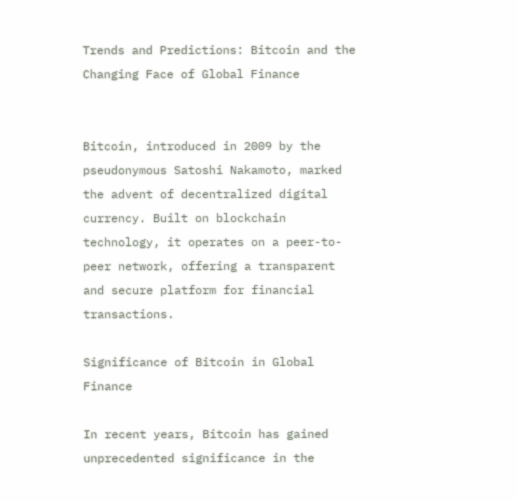Trends and Predictions: Bitcoin and the Changing Face of Global Finance


Bitcoin, introduced in 2009 by the pseudonymous Satoshi Nakamoto, marked the advent of decentralized digital currency. Built on blockchain technology, it operates on a peer-to-peer network, offering a transparent and secure platform for financial transactions.

Significance of Bitcoin in Global Finance

In recent years, Bitcoin has gained unprecedented significance in the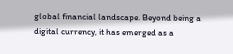global financial landscape. Beyond being a digital currency, it has emerged as a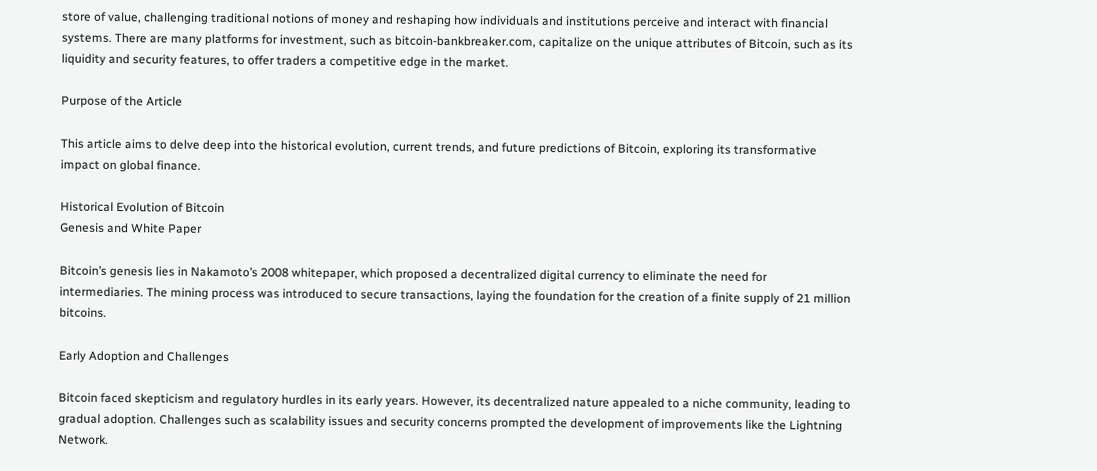store of value, challenging traditional notions of money and reshaping how individuals and institutions perceive and interact with financial systems. There are many platforms for investment, such as bitcoin-bankbreaker.com, capitalize on the unique attributes of Bitcoin, such as its liquidity and security features, to offer traders a competitive edge in the market.

Purpose of the Article

This article aims to delve deep into the historical evolution, current trends, and future predictions of Bitcoin, exploring its transformative impact on global finance.

Historical Evolution of Bitcoin
Genesis and White Paper

Bitcoin’s genesis lies in Nakamoto’s 2008 whitepaper, which proposed a decentralized digital currency to eliminate the need for intermediaries. The mining process was introduced to secure transactions, laying the foundation for the creation of a finite supply of 21 million bitcoins.

Early Adoption and Challenges

Bitcoin faced skepticism and regulatory hurdles in its early years. However, its decentralized nature appealed to a niche community, leading to gradual adoption. Challenges such as scalability issues and security concerns prompted the development of improvements like the Lightning Network.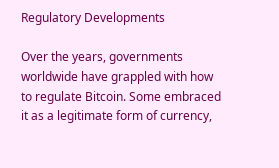Regulatory Developments

Over the years, governments worldwide have grappled with how to regulate Bitcoin. Some embraced it as a legitimate form of currency,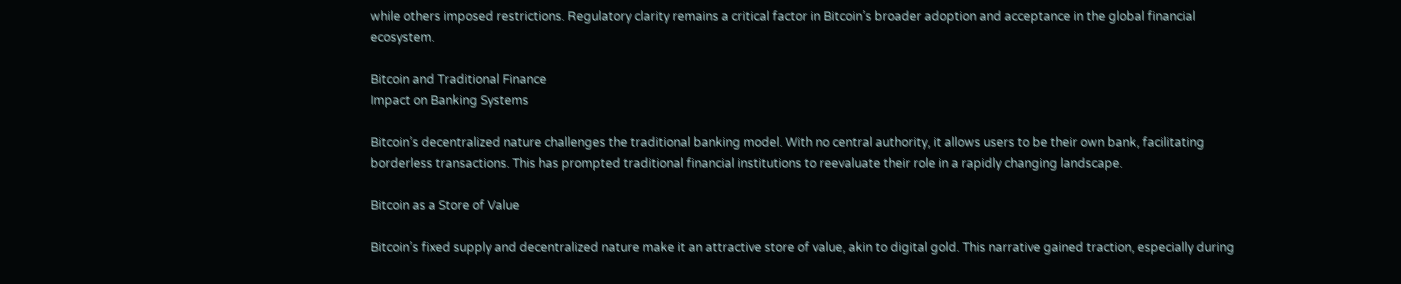while others imposed restrictions. Regulatory clarity remains a critical factor in Bitcoin’s broader adoption and acceptance in the global financial ecosystem.

Bitcoin and Traditional Finance
Impact on Banking Systems

Bitcoin’s decentralized nature challenges the traditional banking model. With no central authority, it allows users to be their own bank, facilitating borderless transactions. This has prompted traditional financial institutions to reevaluate their role in a rapidly changing landscape.

Bitcoin as a Store of Value

Bitcoin’s fixed supply and decentralized nature make it an attractive store of value, akin to digital gold. This narrative gained traction, especially during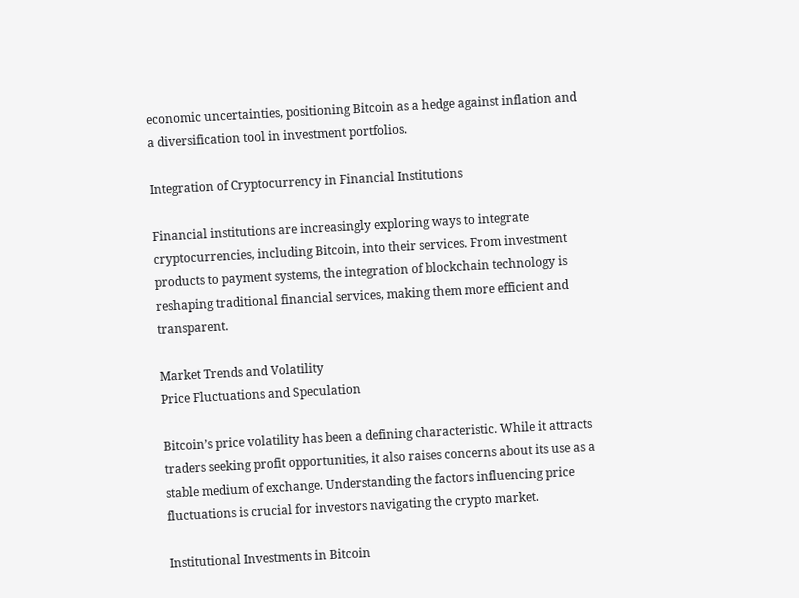economic uncertainties, positioning Bitcoin as a hedge against inflation and a diversification tool in investment portfolios.

Integration of Cryptocurrency in Financial Institutions

Financial institutions are increasingly exploring ways to integrate cryptocurrencies, including Bitcoin, into their services. From investment products to payment systems, the integration of blockchain technology is reshaping traditional financial services, making them more efficient and transparent.

Market Trends and Volatility
Price Fluctuations and Speculation

Bitcoin’s price volatility has been a defining characteristic. While it attracts traders seeking profit opportunities, it also raises concerns about its use as a stable medium of exchange. Understanding the factors influencing price fluctuations is crucial for investors navigating the crypto market.

Institutional Investments in Bitcoin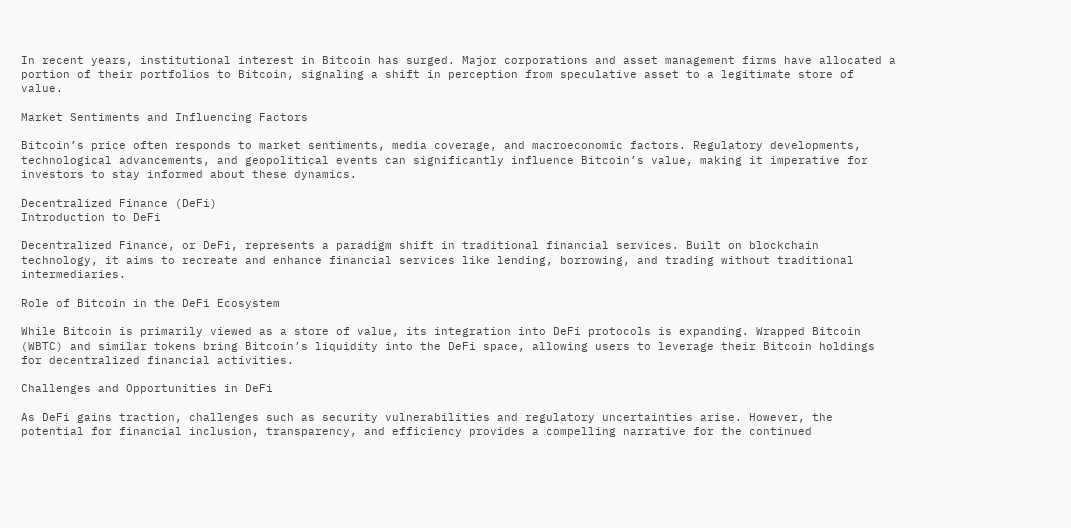In recent years, institutional interest in Bitcoin has surged. Major corporations and asset management firms have allocated a portion of their portfolios to Bitcoin, signaling a shift in perception from speculative asset to a legitimate store of value.

Market Sentiments and Influencing Factors

Bitcoin’s price often responds to market sentiments, media coverage, and macroeconomic factors. Regulatory developments, technological advancements, and geopolitical events can significantly influence Bitcoin’s value, making it imperative for investors to stay informed about these dynamics.

Decentralized Finance (DeFi)
Introduction to DeFi

Decentralized Finance, or DeFi, represents a paradigm shift in traditional financial services. Built on blockchain technology, it aims to recreate and enhance financial services like lending, borrowing, and trading without traditional intermediaries.

Role of Bitcoin in the DeFi Ecosystem

While Bitcoin is primarily viewed as a store of value, its integration into DeFi protocols is expanding. Wrapped Bitcoin (WBTC) and similar tokens bring Bitcoin’s liquidity into the DeFi space, allowing users to leverage their Bitcoin holdings for decentralized financial activities.

Challenges and Opportunities in DeFi

As DeFi gains traction, challenges such as security vulnerabilities and regulatory uncertainties arise. However, the potential for financial inclusion, transparency, and efficiency provides a compelling narrative for the continued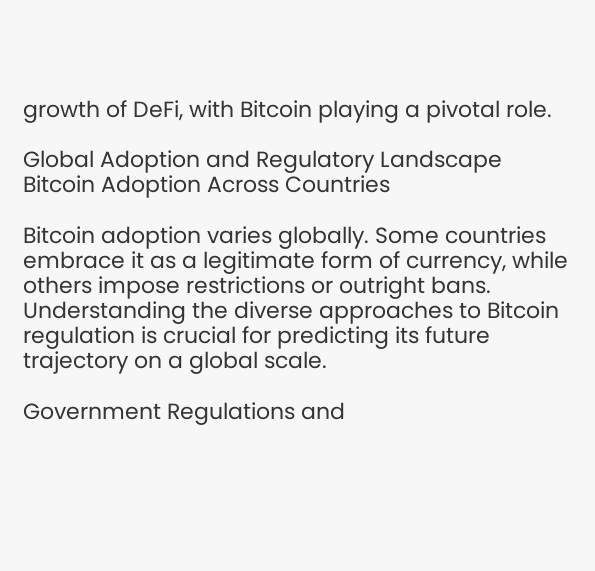growth of DeFi, with Bitcoin playing a pivotal role.

Global Adoption and Regulatory Landscape
Bitcoin Adoption Across Countries

Bitcoin adoption varies globally. Some countries embrace it as a legitimate form of currency, while others impose restrictions or outright bans. Understanding the diverse approaches to Bitcoin regulation is crucial for predicting its future trajectory on a global scale.

Government Regulations and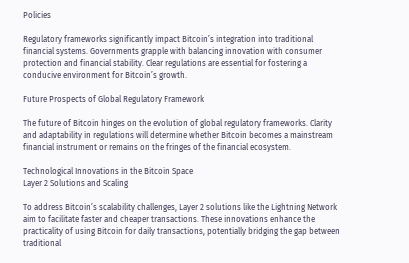Policies

Regulatory frameworks significantly impact Bitcoin’s integration into traditional financial systems. Governments grapple with balancing innovation with consumer protection and financial stability. Clear regulations are essential for fostering a conducive environment for Bitcoin’s growth.

Future Prospects of Global Regulatory Framework

The future of Bitcoin hinges on the evolution of global regulatory frameworks. Clarity and adaptability in regulations will determine whether Bitcoin becomes a mainstream financial instrument or remains on the fringes of the financial ecosystem.

Technological Innovations in the Bitcoin Space
Layer 2 Solutions and Scaling

To address Bitcoin’s scalability challenges, Layer 2 solutions like the Lightning Network aim to facilitate faster and cheaper transactions. These innovations enhance the practicality of using Bitcoin for daily transactions, potentially bridging the gap between traditional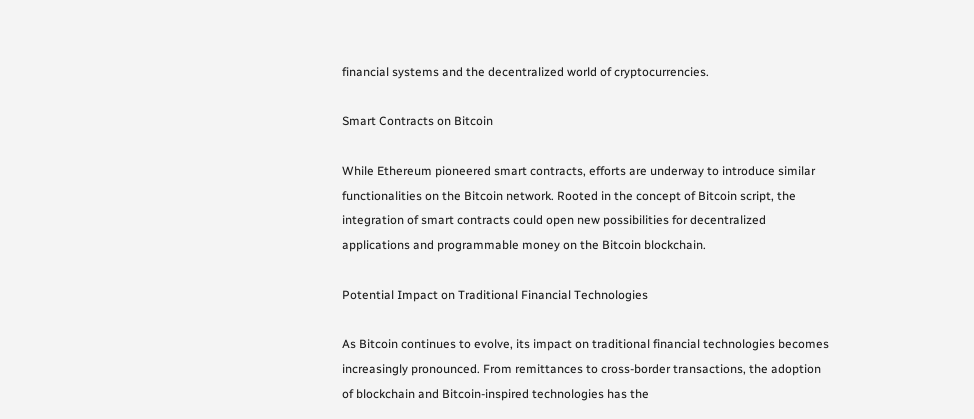financial systems and the decentralized world of cryptocurrencies.

Smart Contracts on Bitcoin

While Ethereum pioneered smart contracts, efforts are underway to introduce similar functionalities on the Bitcoin network. Rooted in the concept of Bitcoin script, the integration of smart contracts could open new possibilities for decentralized applications and programmable money on the Bitcoin blockchain.

Potential Impact on Traditional Financial Technologies

As Bitcoin continues to evolve, its impact on traditional financial technologies becomes increasingly pronounced. From remittances to cross-border transactions, the adoption of blockchain and Bitcoin-inspired technologies has the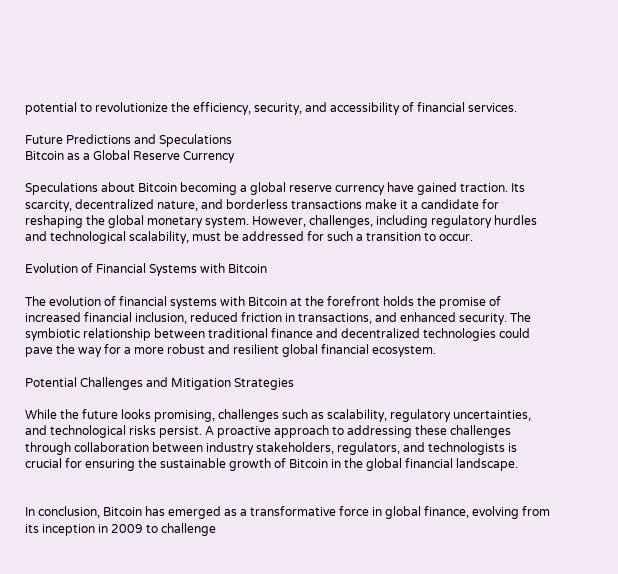potential to revolutionize the efficiency, security, and accessibility of financial services.

Future Predictions and Speculations
Bitcoin as a Global Reserve Currency

Speculations about Bitcoin becoming a global reserve currency have gained traction. Its scarcity, decentralized nature, and borderless transactions make it a candidate for reshaping the global monetary system. However, challenges, including regulatory hurdles and technological scalability, must be addressed for such a transition to occur.

Evolution of Financial Systems with Bitcoin

The evolution of financial systems with Bitcoin at the forefront holds the promise of increased financial inclusion, reduced friction in transactions, and enhanced security. The symbiotic relationship between traditional finance and decentralized technologies could pave the way for a more robust and resilient global financial ecosystem.

Potential Challenges and Mitigation Strategies

While the future looks promising, challenges such as scalability, regulatory uncertainties, and technological risks persist. A proactive approach to addressing these challenges through collaboration between industry stakeholders, regulators, and technologists is crucial for ensuring the sustainable growth of Bitcoin in the global financial landscape.


In conclusion, Bitcoin has emerged as a transformative force in global finance, evolving from its inception in 2009 to challenge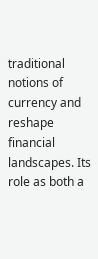traditional notions of currency and reshape financial landscapes. Its role as both a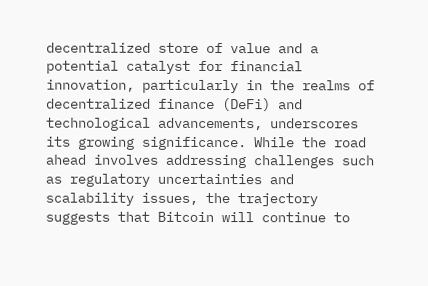decentralized store of value and a potential catalyst for financial innovation, particularly in the realms of decentralized finance (DeFi) and technological advancements, underscores its growing significance. While the road ahead involves addressing challenges such as regulatory uncertainties and scalability issues, the trajectory suggests that Bitcoin will continue to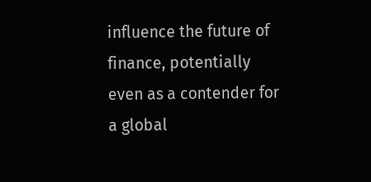influence the future of finance, potentially even as a contender for a global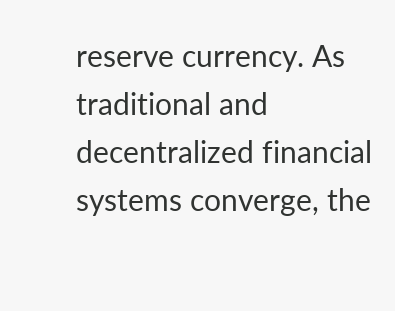reserve currency. As traditional and decentralized financial systems converge, the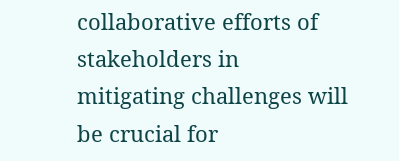collaborative efforts of stakeholders in mitigating challenges will be crucial for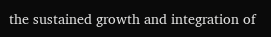the sustained growth and integration of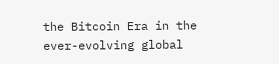the Bitcoin Era in the ever-evolving global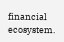financial ecosystem.